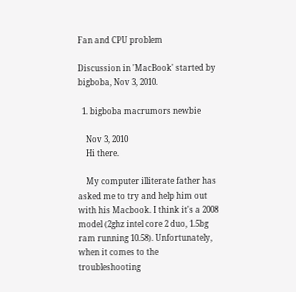Fan and CPU problem

Discussion in 'MacBook' started by bigboba, Nov 3, 2010.

  1. bigboba macrumors newbie

    Nov 3, 2010
    Hi there.

    My computer illiterate father has asked me to try and help him out with his Macbook. I think it's a 2008 model (2ghz intel core 2 duo, 1.5bg ram running 10.58). Unfortunately, when it comes to the troubleshooting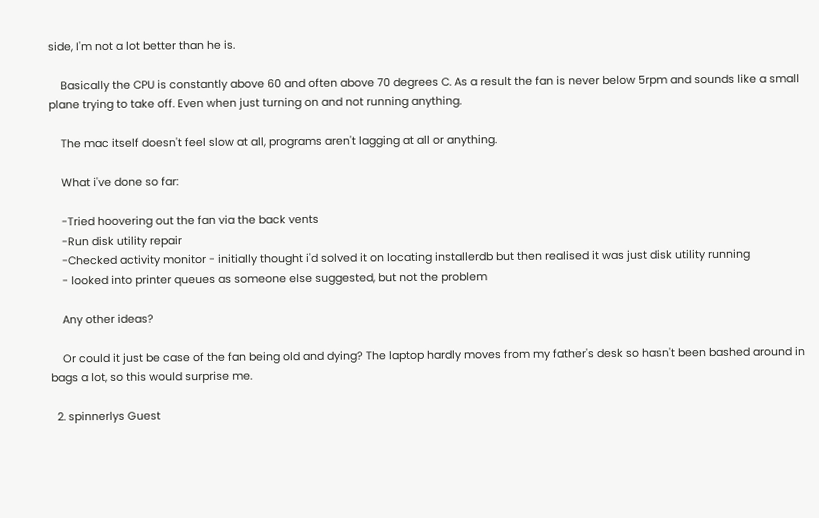side, I'm not a lot better than he is.

    Basically the CPU is constantly above 60 and often above 70 degrees C. As a result the fan is never below 5rpm and sounds like a small plane trying to take off. Even when just turning on and not running anything.

    The mac itself doesn't feel slow at all, programs aren't lagging at all or anything.

    What i've done so far:

    -Tried hoovering out the fan via the back vents
    -Run disk utility repair
    -Checked activity monitor - initially thought i'd solved it on locating installerdb but then realised it was just disk utility running
    - looked into printer queues as someone else suggested, but not the problem

    Any other ideas?

    Or could it just be case of the fan being old and dying? The laptop hardly moves from my father's desk so hasn't been bashed around in bags a lot, so this would surprise me.

  2. spinnerlys Guest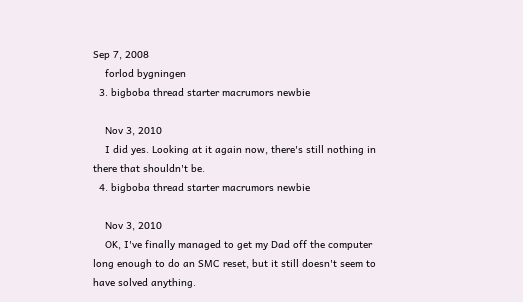Sep 7, 2008
    forlod bygningen
  3. bigboba thread starter macrumors newbie

    Nov 3, 2010
    I did yes. Looking at it again now, there's still nothing in there that shouldn't be.
  4. bigboba thread starter macrumors newbie

    Nov 3, 2010
    OK, I've finally managed to get my Dad off the computer long enough to do an SMC reset, but it still doesn't seem to have solved anything.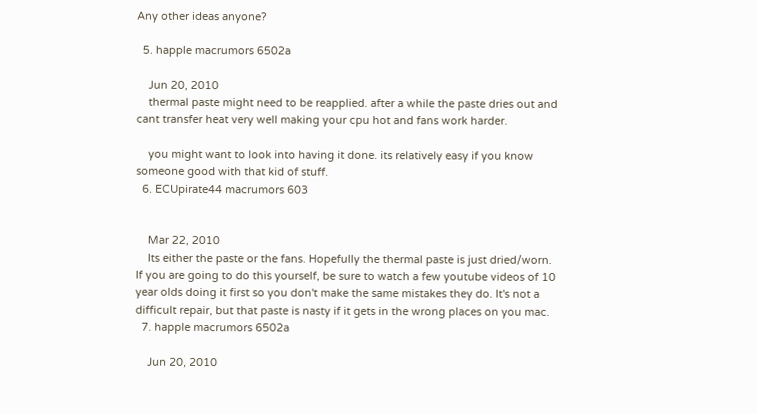Any other ideas anyone?

  5. happle macrumors 6502a

    Jun 20, 2010
    thermal paste might need to be reapplied. after a while the paste dries out and cant transfer heat very well making your cpu hot and fans work harder.

    you might want to look into having it done. its relatively easy if you know someone good with that kid of stuff.
  6. ECUpirate44 macrumors 603


    Mar 22, 2010
    Its either the paste or the fans. Hopefully the thermal paste is just dried/worn. If you are going to do this yourself, be sure to watch a few youtube videos of 10 year olds doing it first so you don't make the same mistakes they do. It's not a difficult repair, but that paste is nasty if it gets in the wrong places on you mac.
  7. happle macrumors 6502a

    Jun 20, 2010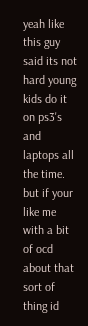yeah like this guy said its not hard young kids do it on ps3's and laptops all the time. but if your like me with a bit of ocd about that sort of thing id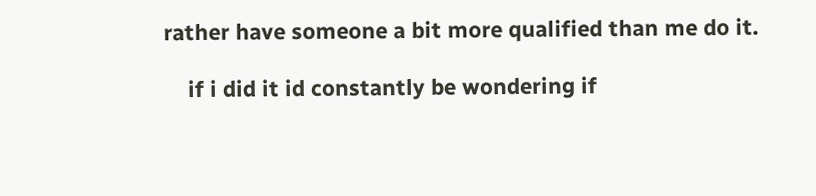rather have someone a bit more qualified than me do it.

    if i did it id constantly be wondering if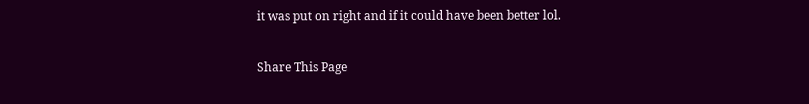it was put on right and if it could have been better lol.

Share This Page